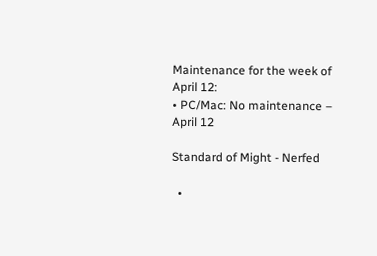Maintenance for the week of April 12:
• PC/Mac: No maintenance – April 12

Standard of Might - Nerfed

  •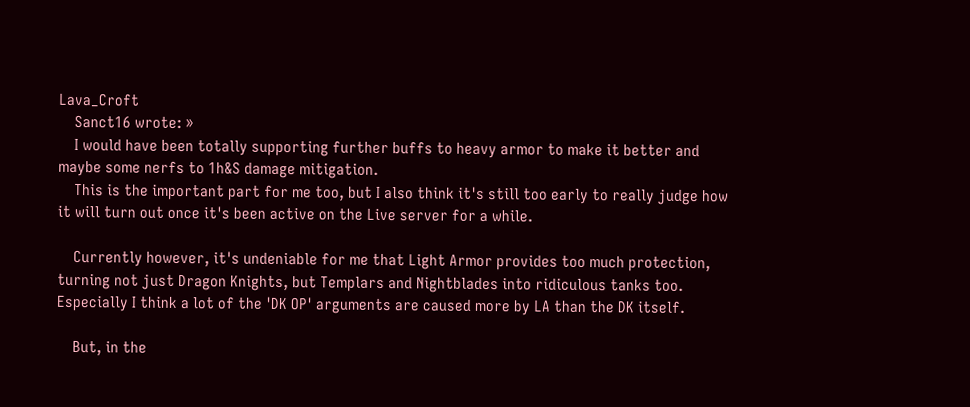Lava_Croft
    Sanct16 wrote: »
    I would have been totally supporting further buffs to heavy armor to make it better and maybe some nerfs to 1h&S damage mitigation.
    This is the important part for me too, but I also think it's still too early to really judge how it will turn out once it's been active on the Live server for a while.

    Currently however, it's undeniable for me that Light Armor provides too much protection, turning not just Dragon Knights, but Templars and Nightblades into ridiculous tanks too. Especially I think a lot of the 'DK OP' arguments are caused more by LA than the DK itself.

    But, in the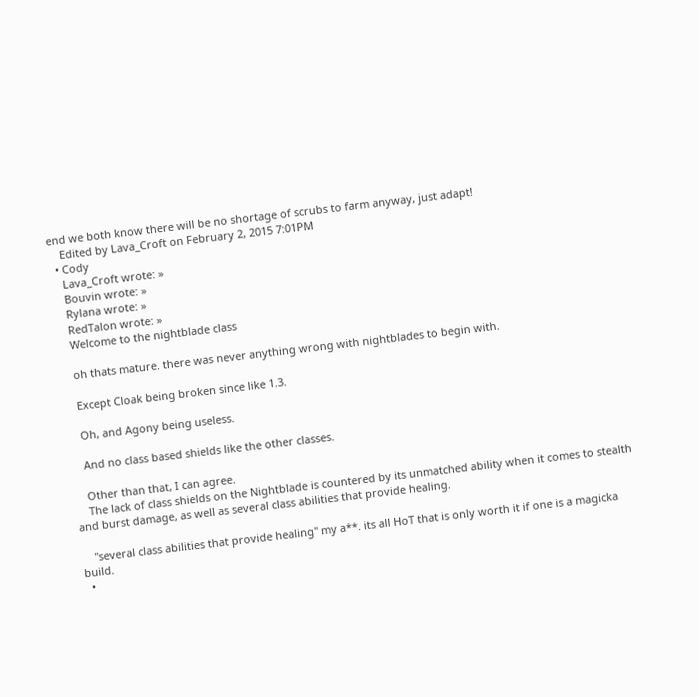end we both know there will be no shortage of scrubs to farm anyway, just adapt!
    Edited by Lava_Croft on February 2, 2015 7:01PM
  • Cody
    Lava_Croft wrote: »
    Bouvin wrote: »
    Rylana wrote: »
    RedTalon wrote: »
    Welcome to the nightblade class

    oh thats mature. there was never anything wrong with nightblades to begin with.

    Except Cloak being broken since like 1.3.

    Oh, and Agony being useless.

    And no class based shields like the other classes.

    Other than that, I can agree.
    The lack of class shields on the Nightblade is countered by its unmatched ability when it comes to stealth and burst damage, as well as several class abilities that provide healing.

    "several class abilities that provide healing" my a**. its all HoT that is only worth it if one is a magicka build.
  •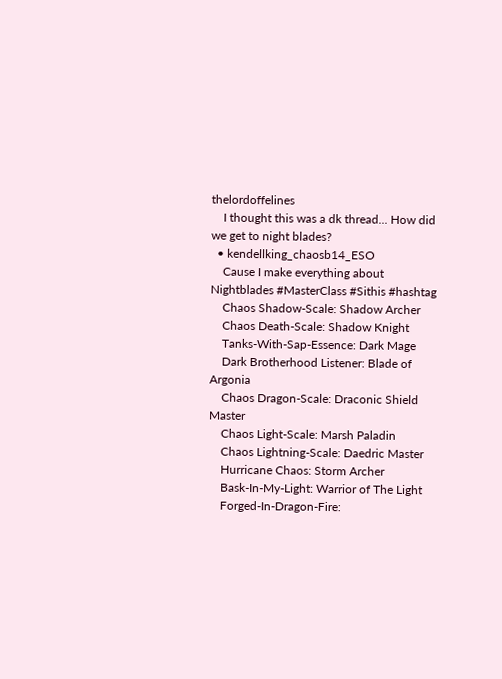thelordoffelines
    I thought this was a dk thread... How did we get to night blades?
  • kendellking_chaosb14_ESO
    Cause I make everything about Nightblades #MasterClass #Sithis #hashtag
    Chaos Shadow-Scale: Shadow Archer
    Chaos Death-Scale: Shadow Knight
    Tanks-With-Sap-Essence: Dark Mage
    Dark Brotherhood Listener: Blade of Argonia
    Chaos Dragon-Scale: Draconic Shield Master
    Chaos Light-Scale: Marsh Paladin
    Chaos Lightning-Scale: Daedric Master
    Hurricane Chaos: Storm Archer
    Bask-In-My-Light: Warrior of The Light
    Forged-In-Dragon-Fire: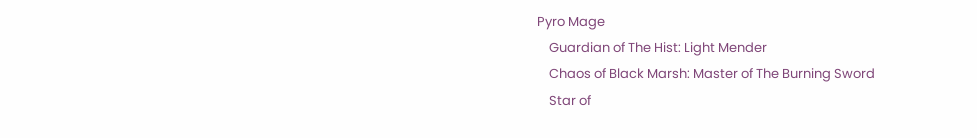Pyro Mage
    Guardian of The Hist: Light Mender
    Chaos of Black Marsh: Master of The Burning Sword
    Star of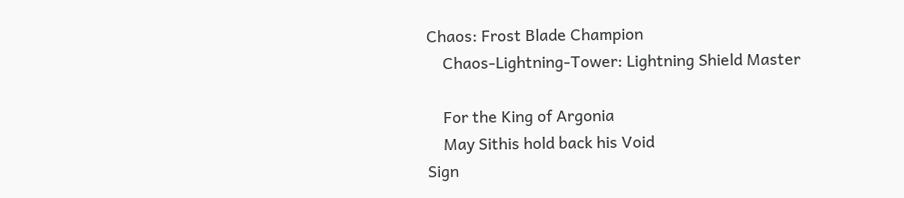Chaos: Frost Blade Champion
    Chaos-Lightning-Tower: Lightning Shield Master

    For the King of Argonia
    May Sithis hold back his Void
Sign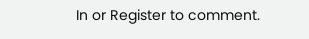In or Register to comment.